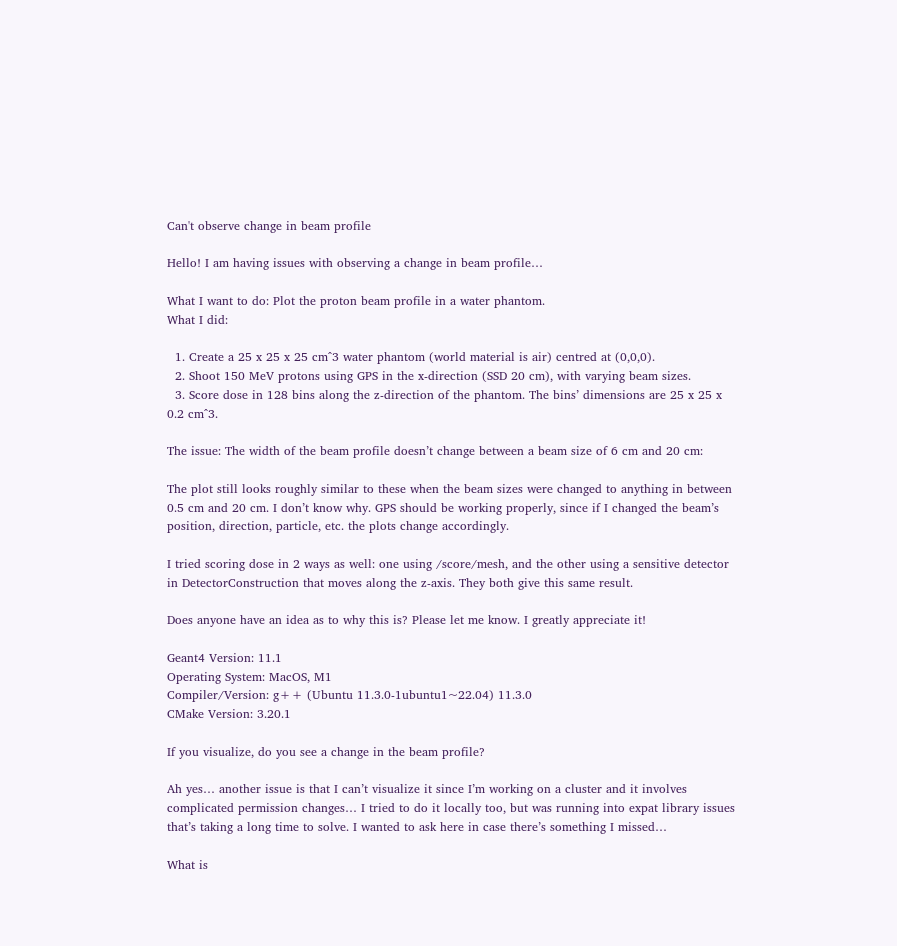Can't observe change in beam profile

Hello! I am having issues with observing a change in beam profile…

What I want to do: Plot the proton beam profile in a water phantom.
What I did:

  1. Create a 25 x 25 x 25 cm^3 water phantom (world material is air) centred at (0,0,0).
  2. Shoot 150 MeV protons using GPS in the x-direction (SSD 20 cm), with varying beam sizes.
  3. Score dose in 128 bins along the z-direction of the phantom. The bins’ dimensions are 25 x 25 x 0.2 cm^3.

The issue: The width of the beam profile doesn’t change between a beam size of 6 cm and 20 cm:

The plot still looks roughly similar to these when the beam sizes were changed to anything in between 0.5 cm and 20 cm. I don’t know why. GPS should be working properly, since if I changed the beam’s position, direction, particle, etc. the plots change accordingly.

I tried scoring dose in 2 ways as well: one using /score/mesh, and the other using a sensitive detector in DetectorConstruction that moves along the z-axis. They both give this same result.

Does anyone have an idea as to why this is? Please let me know. I greatly appreciate it!

Geant4 Version: 11.1
Operating System: MacOS, M1
Compiler/Version: g++ (Ubuntu 11.3.0-1ubuntu1~22.04) 11.3.0
CMake Version: 3.20.1

If you visualize, do you see a change in the beam profile?

Ah yes… another issue is that I can’t visualize it since I’m working on a cluster and it involves complicated permission changes… I tried to do it locally too, but was running into expat library issues that’s taking a long time to solve. I wanted to ask here in case there’s something I missed…

What is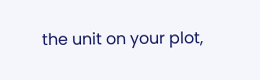the unit on your plot,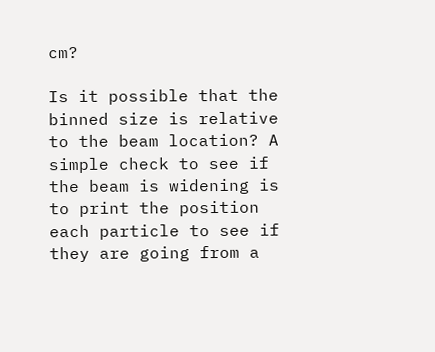cm?

Is it possible that the binned size is relative to the beam location? A simple check to see if the beam is widening is to print the position each particle to see if they are going from a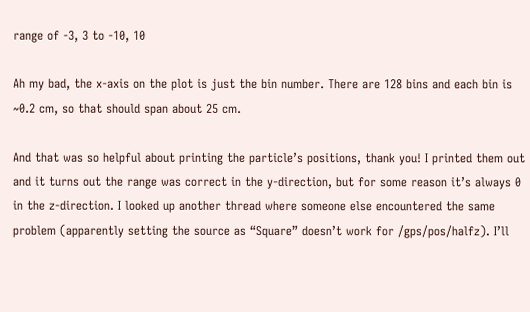range of -3, 3 to -10, 10

Ah my bad, the x-axis on the plot is just the bin number. There are 128 bins and each bin is ~0.2 cm, so that should span about 25 cm.

And that was so helpful about printing the particle’s positions, thank you! I printed them out and it turns out the range was correct in the y-direction, but for some reason it’s always 0 in the z-direction. I looked up another thread where someone else encountered the same problem (apparently setting the source as “Square” doesn’t work for /gps/pos/halfz). I’ll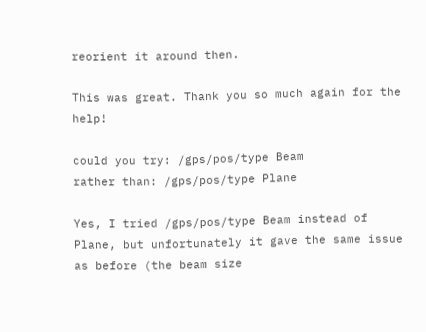reorient it around then.

This was great. Thank you so much again for the help!

could you try: /gps/pos/type Beam
rather than: /gps/pos/type Plane

Yes, I tried /gps/pos/type Beam instead of Plane, but unfortunately it gave the same issue as before (the beam size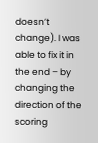doesn’t change). I was able to fix it in the end – by changing the direction of the scoring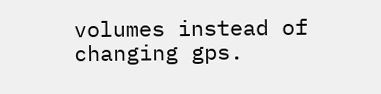volumes instead of changing gps.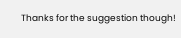Thanks for the suggestion though!